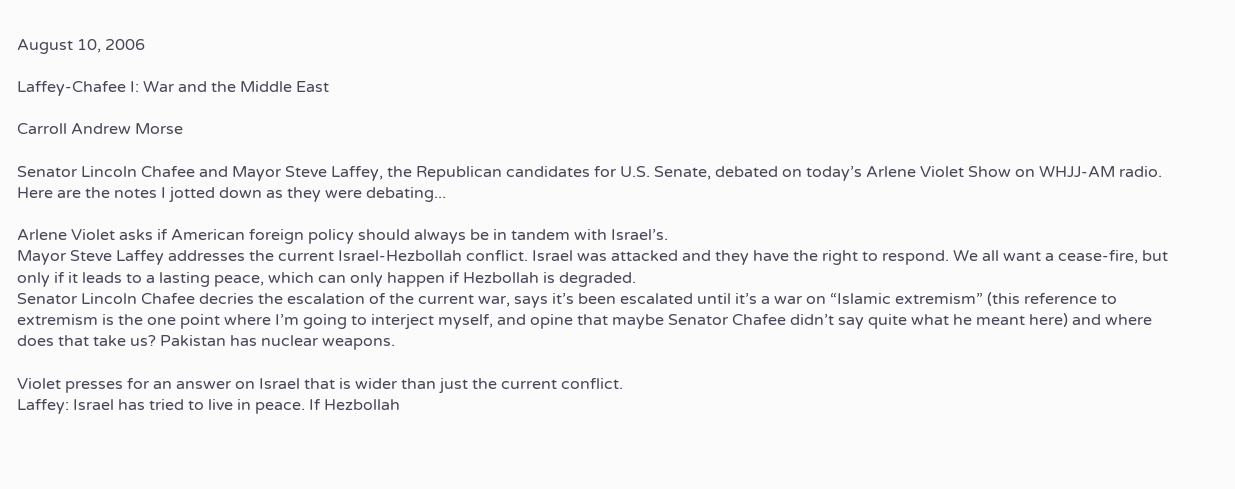August 10, 2006

Laffey-Chafee I: War and the Middle East

Carroll Andrew Morse

Senator Lincoln Chafee and Mayor Steve Laffey, the Republican candidates for U.S. Senate, debated on today’s Arlene Violet Show on WHJJ-AM radio. Here are the notes I jotted down as they were debating...

Arlene Violet asks if American foreign policy should always be in tandem with Israel’s.
Mayor Steve Laffey addresses the current Israel-Hezbollah conflict. Israel was attacked and they have the right to respond. We all want a cease-fire, but only if it leads to a lasting peace, which can only happen if Hezbollah is degraded.
Senator Lincoln Chafee decries the escalation of the current war, says it’s been escalated until it’s a war on “Islamic extremism” (this reference to extremism is the one point where I’m going to interject myself, and opine that maybe Senator Chafee didn’t say quite what he meant here) and where does that take us? Pakistan has nuclear weapons.

Violet presses for an answer on Israel that is wider than just the current conflict.
Laffey: Israel has tried to live in peace. If Hezbollah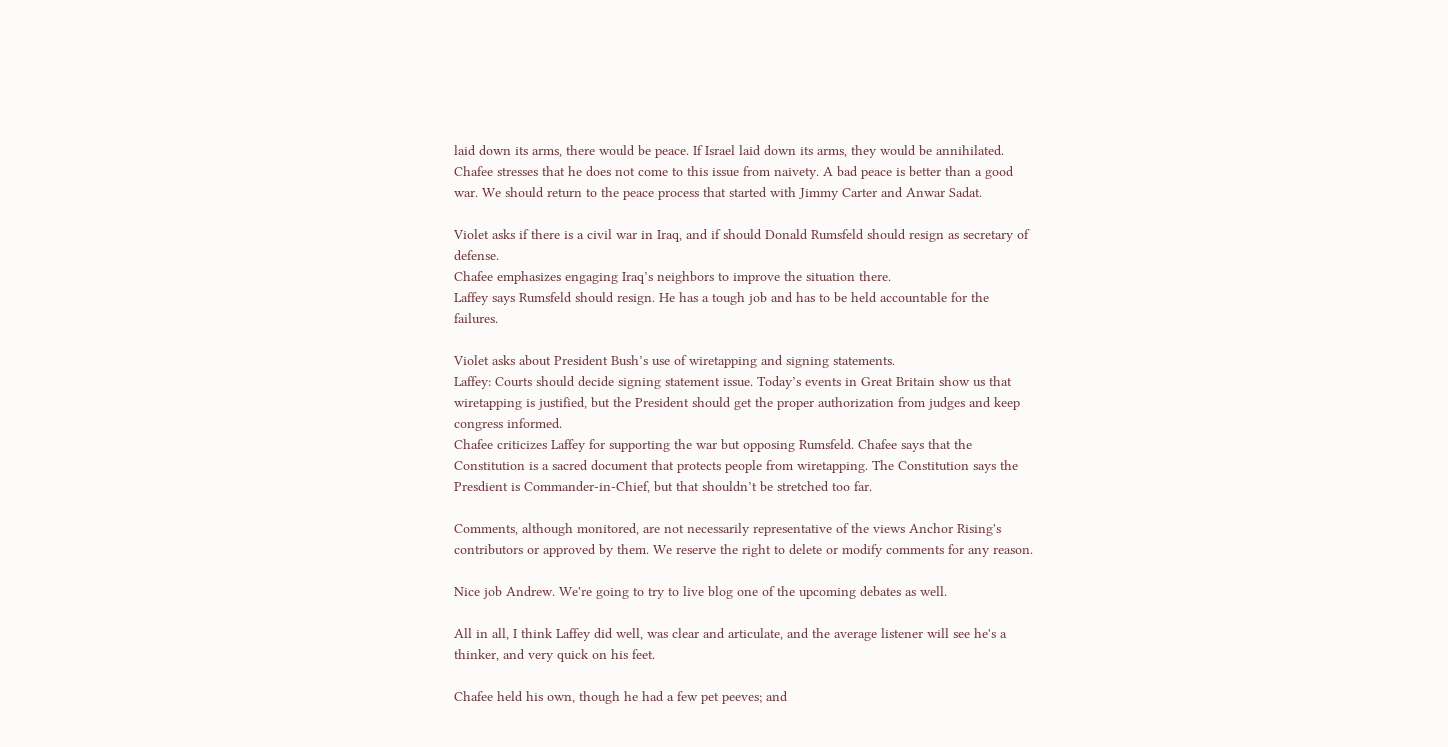laid down its arms, there would be peace. If Israel laid down its arms, they would be annihilated.
Chafee stresses that he does not come to this issue from naivety. A bad peace is better than a good war. We should return to the peace process that started with Jimmy Carter and Anwar Sadat.

Violet asks if there is a civil war in Iraq, and if should Donald Rumsfeld should resign as secretary of defense.
Chafee emphasizes engaging Iraq’s neighbors to improve the situation there.
Laffey says Rumsfeld should resign. He has a tough job and has to be held accountable for the failures.

Violet asks about President Bush’s use of wiretapping and signing statements.
Laffey: Courts should decide signing statement issue. Today’s events in Great Britain show us that wiretapping is justified, but the President should get the proper authorization from judges and keep congress informed.
Chafee criticizes Laffey for supporting the war but opposing Rumsfeld. Chafee says that the Constitution is a sacred document that protects people from wiretapping. The Constitution says the Presdient is Commander-in-Chief, but that shouldn’t be stretched too far.

Comments, although monitored, are not necessarily representative of the views Anchor Rising's contributors or approved by them. We reserve the right to delete or modify comments for any reason.

Nice job Andrew. We're going to try to live blog one of the upcoming debates as well.

All in all, I think Laffey did well, was clear and articulate, and the average listener will see he's a thinker, and very quick on his feet.

Chafee held his own, though he had a few pet peeves; and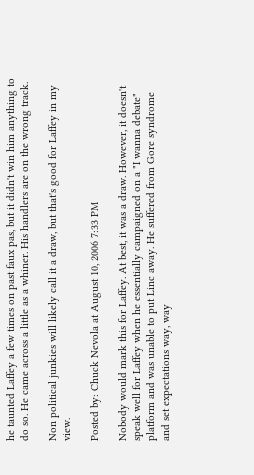he taunted Laffey a few times on past faux pas, but it didn't win him anything to do so. He came across a little as a whiner. His handlers are on the wrong track.

Non political junkies will likely call it a draw, but that's good for Laffey in my view.

Posted by: Chuck Nevola at August 10, 2006 7:33 PM

Nobody would mark this for Laffey. At best, it was a draw. However, it doesn't speak well for Laffey when he essentially campaigned on a "I wanna debate" platform and was unable to put Linc away. He suffered from Gore syndrome and set expectations way, way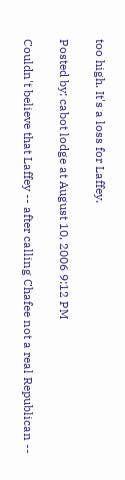too high. It's a loss for Laffey.

Posted by: cabot lodge at August 10, 2006 9:12 PM

Couldn't believe that Laffey -- after calling Chafee not a real Republican --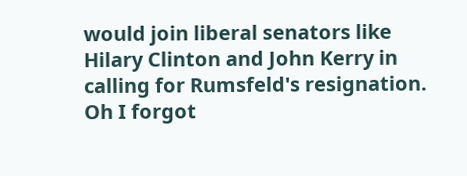would join liberal senators like Hilary Clinton and John Kerry in calling for Rumsfeld's resignation. Oh I forgot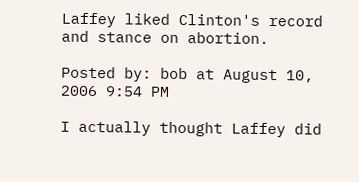Laffey liked Clinton's record and stance on abortion.

Posted by: bob at August 10, 2006 9:54 PM

I actually thought Laffey did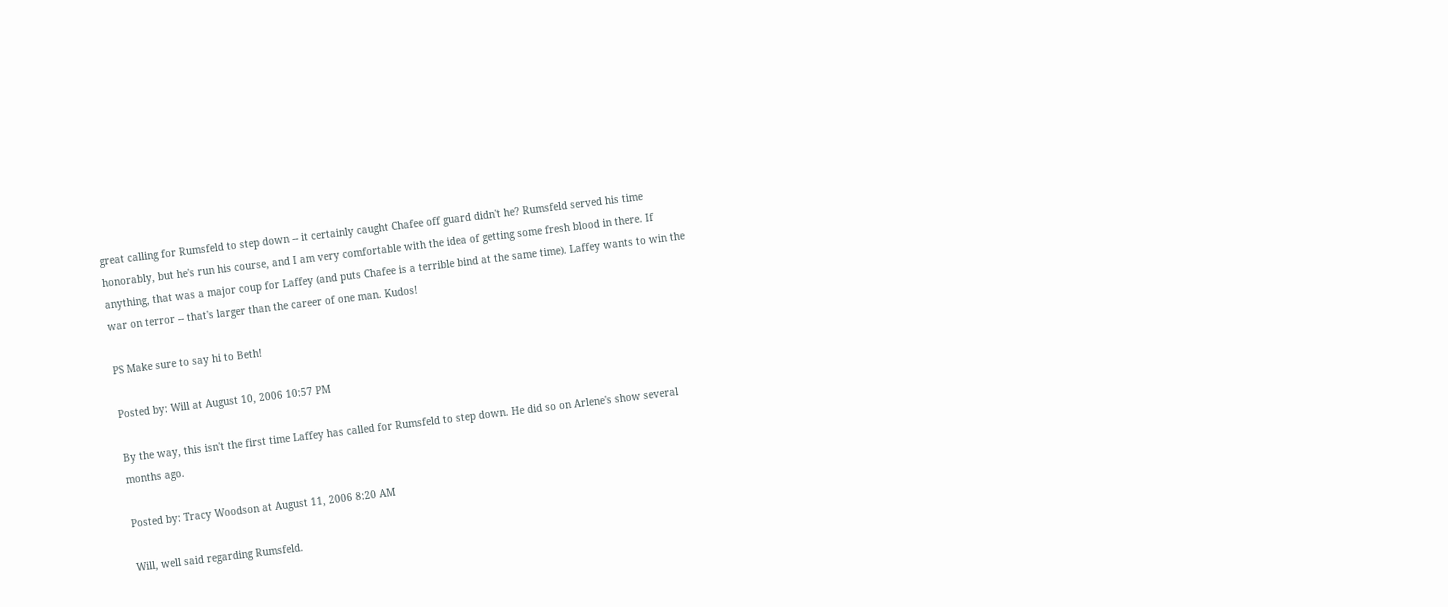great calling for Rumsfeld to step down -- it certainly caught Chafee off guard didn't he? Rumsfeld served his time honorably, but he's run his course, and I am very comfortable with the idea of getting some fresh blood in there. If anything, that was a major coup for Laffey (and puts Chafee is a terrible bind at the same time). Laffey wants to win the war on terror -- that's larger than the career of one man. Kudos!

PS Make sure to say hi to Beth!

Posted by: Will at August 10, 2006 10:57 PM

By the way, this isn't the first time Laffey has called for Rumsfeld to step down. He did so on Arlene's show several months ago.

Posted by: Tracy Woodson at August 11, 2006 8:20 AM

Will, well said regarding Rumsfeld.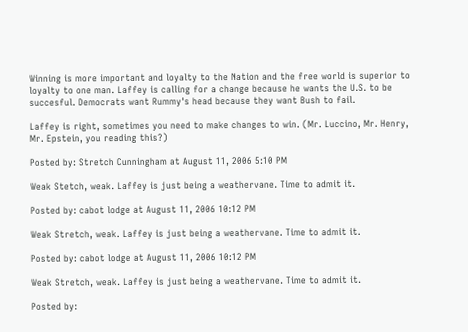Winning is more important and loyalty to the Nation and the free world is superior to loyalty to one man. Laffey is calling for a change because he wants the U.S. to be succesful. Democrats want Rummy's head because they want Bush to fail.

Laffey is right, sometimes you need to make changes to win. (Mr. Luccino, Mr. Henry, Mr. Epstein, you reading this?)

Posted by: Stretch Cunningham at August 11, 2006 5:10 PM

Weak Stetch, weak. Laffey is just being a weathervane. Time to admit it.

Posted by: cabot lodge at August 11, 2006 10:12 PM

Weak Stretch, weak. Laffey is just being a weathervane. Time to admit it.

Posted by: cabot lodge at August 11, 2006 10:12 PM

Weak Stretch, weak. Laffey is just being a weathervane. Time to admit it.

Posted by: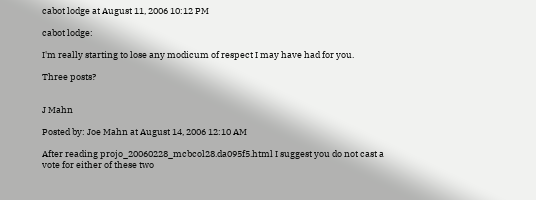cabot lodge at August 11, 2006 10:12 PM

cabot lodge:

I'm really starting to lose any modicum of respect I may have had for you.

Three posts?


J Mahn

Posted by: Joe Mahn at August 14, 2006 12:10 AM

After reading projo_20060228_mcbcol28.da095f5.html I suggest you do not cast a vote for either of these two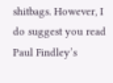shitbags. However, I do suggest you read Paul Findley’s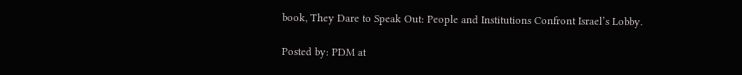book, They Dare to Speak Out: People and Institutions Confront Israel’s Lobby.

Posted by: PDM at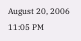August 20, 2006 11:05 PM